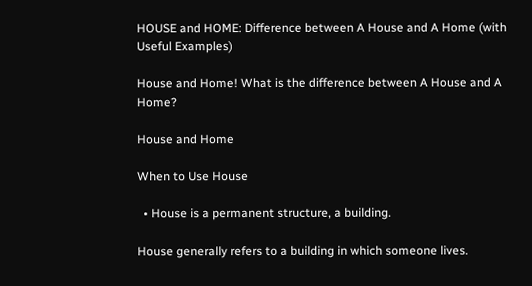HOUSE and HOME: Difference between A House and A Home (with Useful Examples)

House and Home! What is the difference between A House and A Home?

House and Home

When to Use House

  • House is a permanent structure, a building.

House generally refers to a building in which someone lives.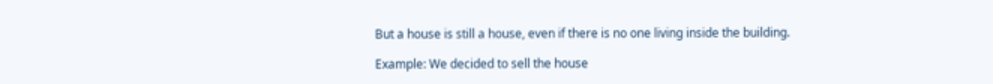But a house is still a house, even if there is no one living inside the building.

Example: We decided to sell the house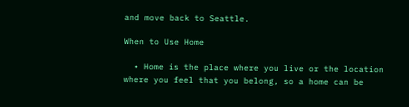and move back to Seattle.

When to Use Home

  • Home is the place where you live or the location where you feel that you belong, so a home can be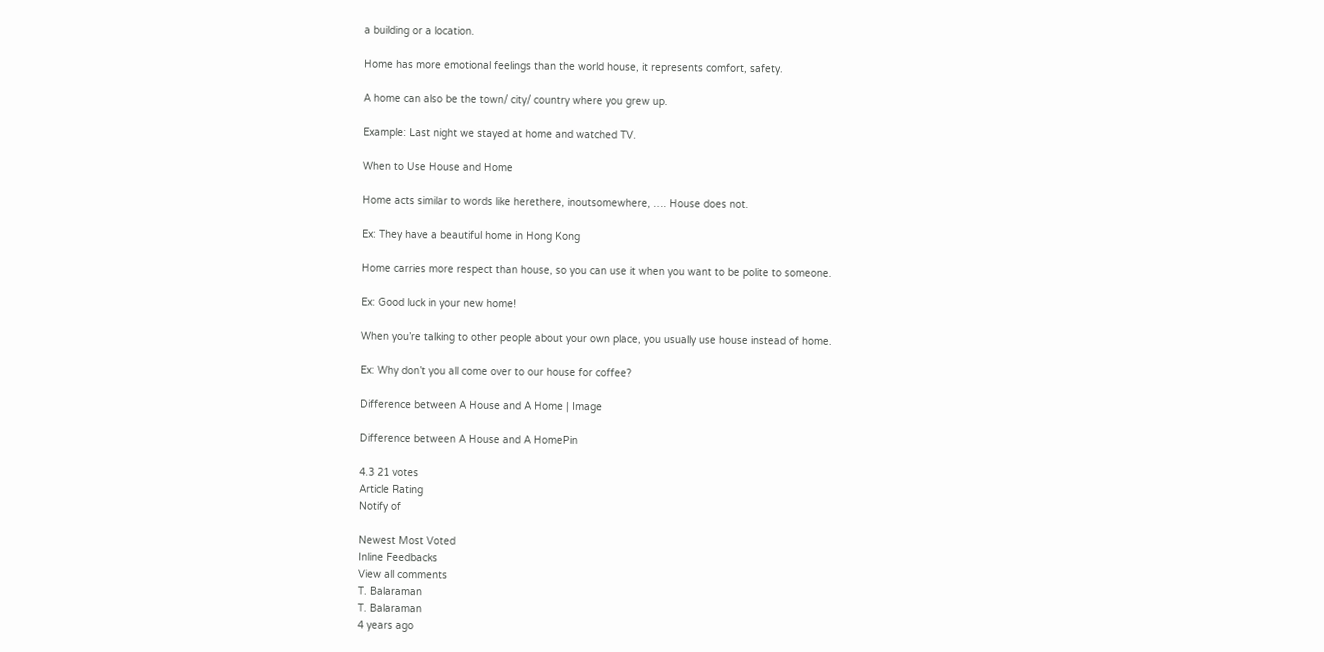a building or a location.

Home has more emotional feelings than the world house, it represents comfort, safety.

A home can also be the town/ city/ country where you grew up.

Example: Last night we stayed at home and watched TV.

When to Use House and Home

Home acts similar to words like herethere, inoutsomewhere, …. House does not.

Ex: They have a beautiful home in Hong Kong

Home carries more respect than house, so you can use it when you want to be polite to someone.

Ex: Good luck in your new home!

When you’re talking to other people about your own place, you usually use house instead of home.

Ex: Why don’t you all come over to our house for coffee?

Difference between A House and A Home | Image

Difference between A House and A HomePin

4.3 21 votes
Article Rating
Notify of

Newest Most Voted
Inline Feedbacks
View all comments
T. Balaraman
T. Balaraman
4 years ago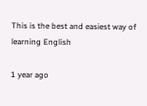This is the best and easiest way of learning English

1 year ago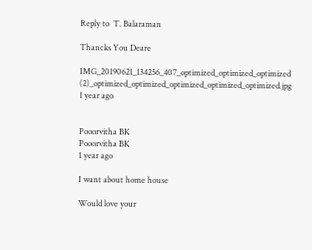Reply to  T. Balaraman

Thancks You Deare

IMG_20190621_134256_407_optimized_optimized_optimized (2)_optimized_optimized_optimized_optimized_optimized.jpg
1 year ago


Pooorvitha BK
Pooorvitha BK
1 year ago

I want about home house

Would love your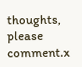thoughts, please comment.x